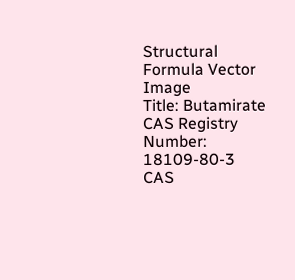Structural Formula Vector Image
Title: Butamirate
CAS Registry Number: 18109-80-3
CAS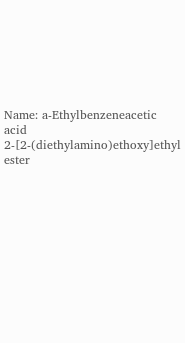Name: a-Ethylbenzeneacetic acid 2-[2-(diethylamino)ethoxy]ethyl ester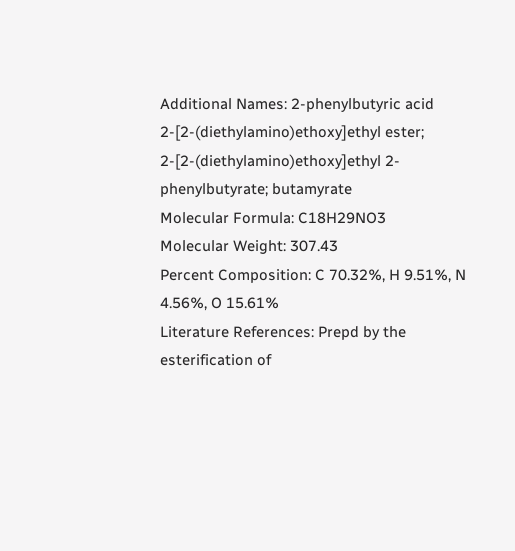Additional Names: 2-phenylbutyric acid 2-[2-(diethylamino)ethoxy]ethyl ester; 2-[2-(diethylamino)ethoxy]ethyl 2-phenylbutyrate; butamyrate
Molecular Formula: C18H29NO3
Molecular Weight: 307.43
Percent Composition: C 70.32%, H 9.51%, N 4.56%, O 15.61%
Literature References: Prepd by the esterification of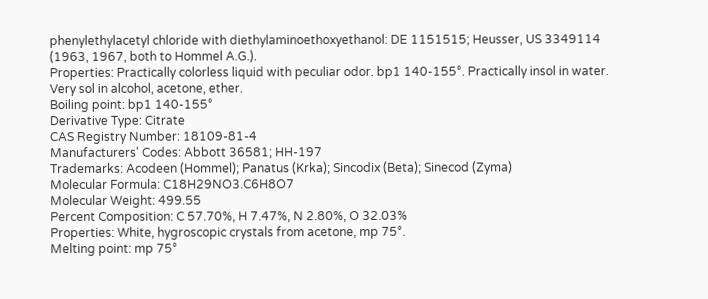phenylethylacetyl chloride with diethylaminoethoxyethanol: DE 1151515; Heusser, US 3349114 (1963, 1967, both to Hommel A.G.).
Properties: Practically colorless liquid with peculiar odor. bp1 140-155°. Practically insol in water. Very sol in alcohol, acetone, ether.
Boiling point: bp1 140-155°
Derivative Type: Citrate
CAS Registry Number: 18109-81-4
Manufacturers' Codes: Abbott 36581; HH-197
Trademarks: Acodeen (Hommel); Panatus (Krka); Sincodix (Beta); Sinecod (Zyma)
Molecular Formula: C18H29NO3.C6H8O7
Molecular Weight: 499.55
Percent Composition: C 57.70%, H 7.47%, N 2.80%, O 32.03%
Properties: White, hygroscopic crystals from acetone, mp 75°.
Melting point: mp 75°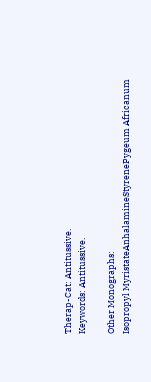Therap-Cat: Antitussive.
Keywords: Antitussive.

Other Monographs:
Isopropyl MyristateAnhalamineStyrenePygeum Africanum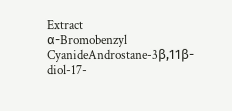Extract
α-Bromobenzyl CyanideAndrostane-3β,11β-diol-17-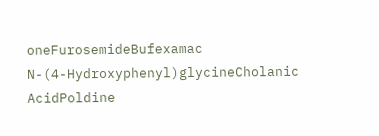oneFurosemideBufexamac
N-(4-Hydroxyphenyl)glycineCholanic AcidPoldine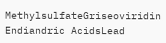MethylsulfateGriseoviridin
Endiandric AcidsLead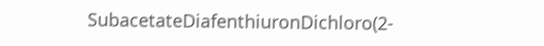SubacetateDiafenthiuronDichloro(2-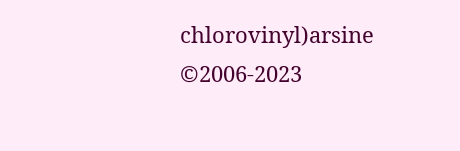chlorovinyl)arsine
©2006-2023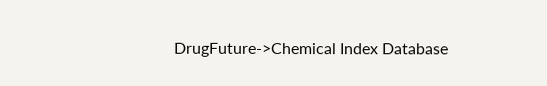DrugFuture->Chemical Index Database